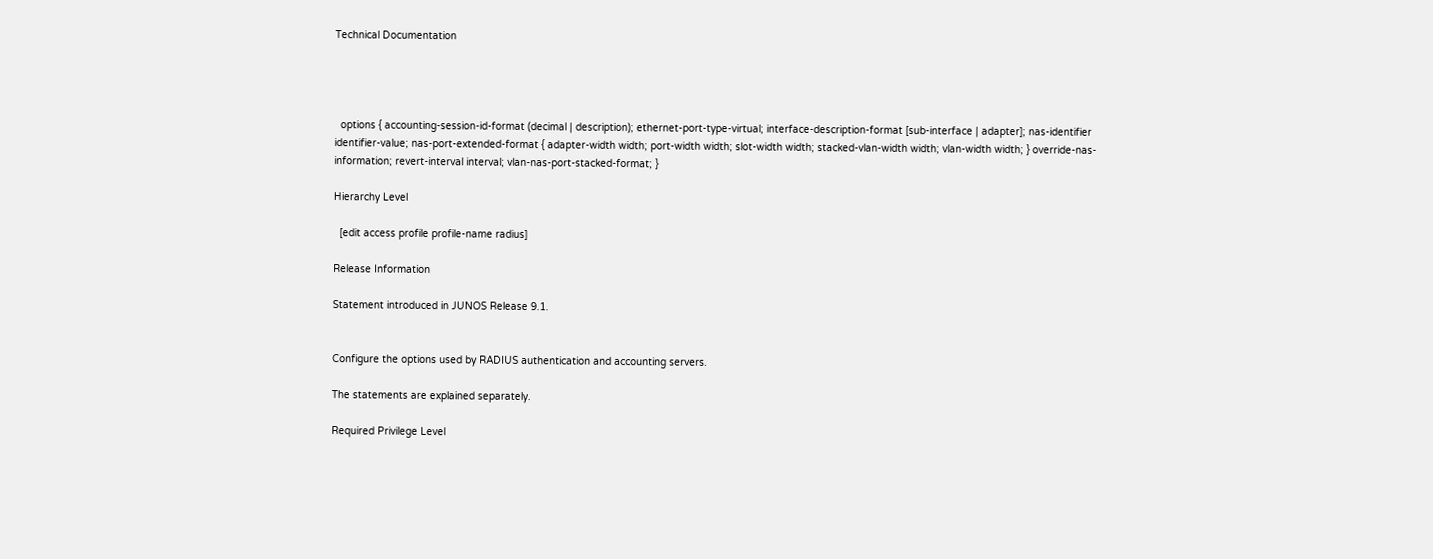Technical Documentation




  options { accounting-session-id-format (decimal | description); ethernet-port-type-virtual; interface-description-format [sub-interface | adapter]; nas-identifier identifier-value; nas-port-extended-format { adapter-width width; port-width width; slot-width width; stacked-vlan-width width; vlan-width width; } override-nas-information; revert-interval interval; vlan-nas-port-stacked-format; }

Hierarchy Level

  [edit access profile profile-name radius]

Release Information

Statement introduced in JUNOS Release 9.1.


Configure the options used by RADIUS authentication and accounting servers.

The statements are explained separately.

Required Privilege Level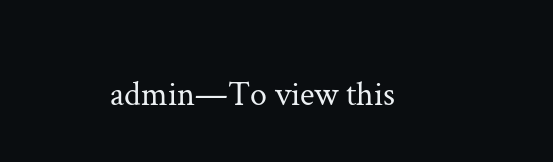admin—To view this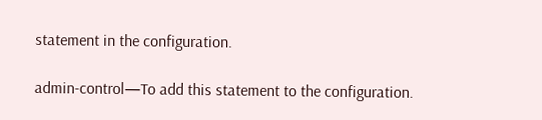statement in the configuration.

admin-control—To add this statement to the configuration.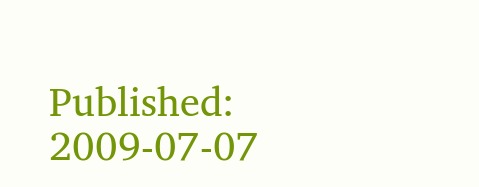Published: 2009-07-07